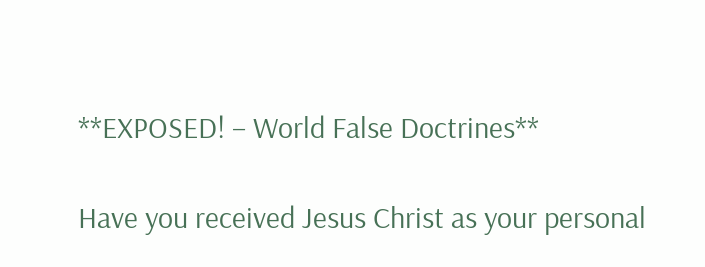**EXPOSED! – World False Doctrines**

Have you received Jesus Christ as your personal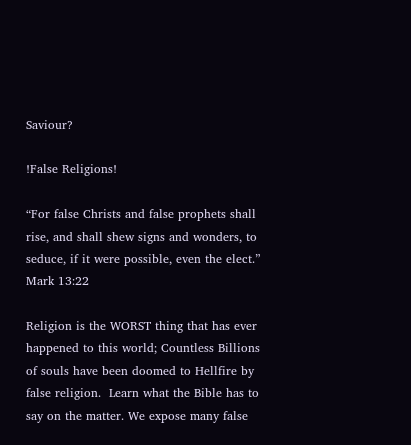Saviour?

!False Religions!

“For false Christs and false prophets shall rise, and shall shew signs and wonders, to seduce, if it were possible, even the elect.” Mark 13:22

Religion is the WORST thing that has ever happened to this world; Countless Billions of souls have been doomed to Hellfire by false religion.  Learn what the Bible has to say on the matter. We expose many false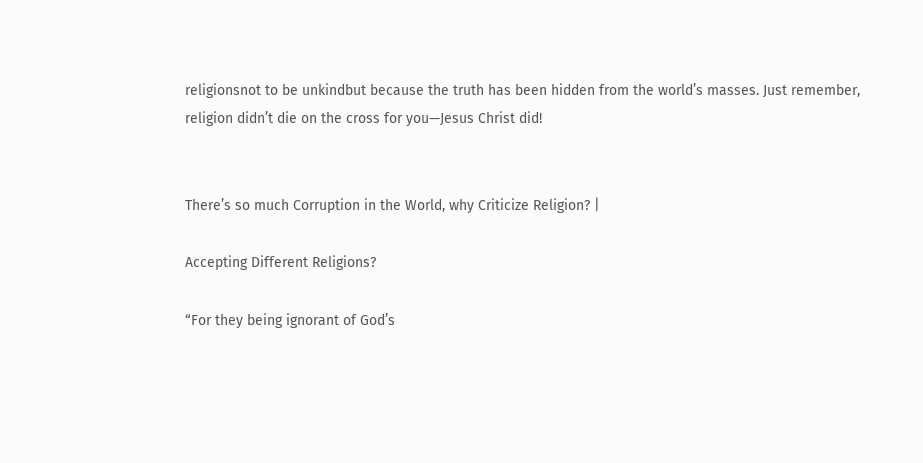religionsnot to be unkindbut because the truth has been hidden from the world’s masses. Just remember, religion didn’t die on the cross for you—Jesus Christ did!


There’s so much Corruption in the World, why Criticize Religion? |

Accepting Different Religions?

“For they being ignorant of God’s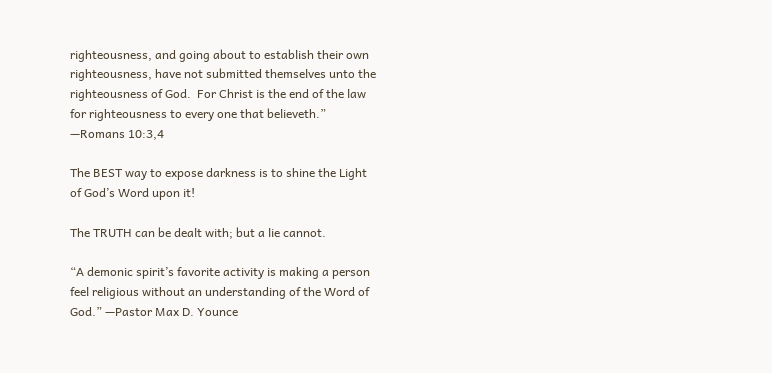righteousness, and going about to establish their own righteousness, have not submitted themselves unto the righteousness of God.  For Christ is the end of the law for righteousness to every one that believeth.” —Romans 10:3,4

The BEST way to expose darkness is to shine the Light of God’s Word upon it!

The TRUTH can be dealt with; but a lie cannot.

“A demonic spirit’s favorite activity is making a person feel religious without an understanding of the Word of God.” —Pastor Max D. Younce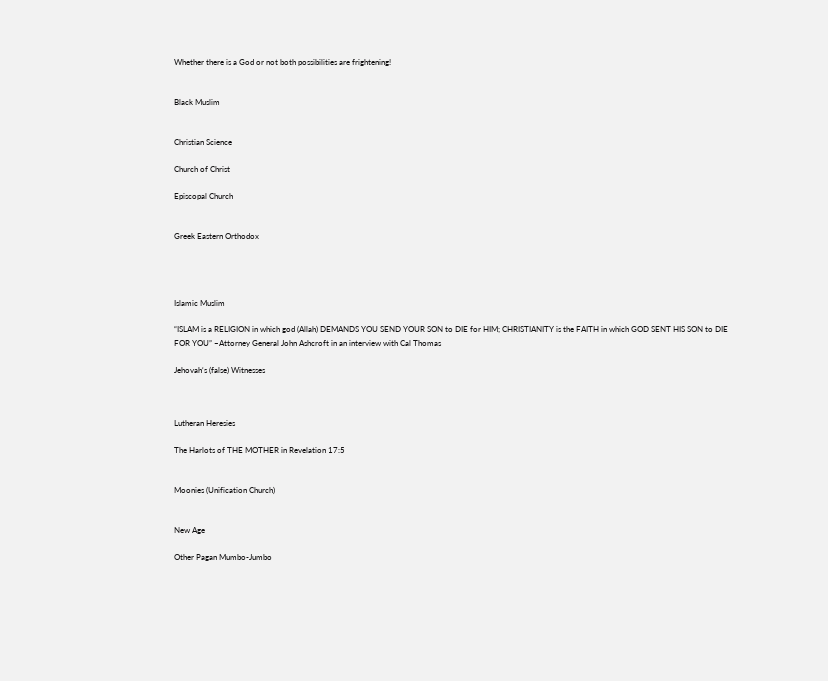Whether there is a God or not both possibilities are frightening!


Black Muslim


Christian Science

Church of Christ

Episcopal Church


Greek Eastern Orthodox




Islamic Muslim

“ISLAM is a RELIGION in which god (Allah) DEMANDS YOU SEND YOUR SON to DIE for HIM; CHRISTIANITY is the FAITH in which GOD SENT HIS SON to DIE FOR YOU” –Attorney General John Ashcroft in an interview with Cal Thomas

Jehovah‘s (false) Witnesses



Lutheran Heresies

The Harlots of THE MOTHER in Revelation 17:5


Moonies (Unification Church)


New Age

Other Pagan Mumbo-Jumbo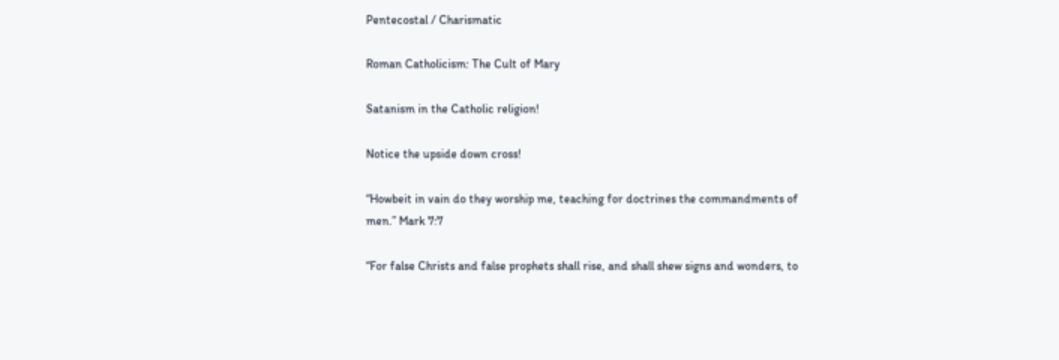Pentecostal / Charismatic

Roman Catholicism: The Cult of Mary

Satanism in the Catholic religion!

Notice the upside down cross!

“Howbeit in vain do they worship me, teaching for doctrines the commandments of men.” Mark 7:7

“For false Christs and false prophets shall rise, and shall shew signs and wonders, to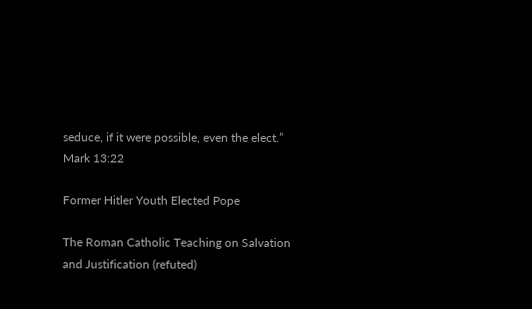seduce, if it were possible, even the elect.” Mark 13:22

Former Hitler Youth Elected Pope

The Roman Catholic Teaching on Salvation and Justification (refuted)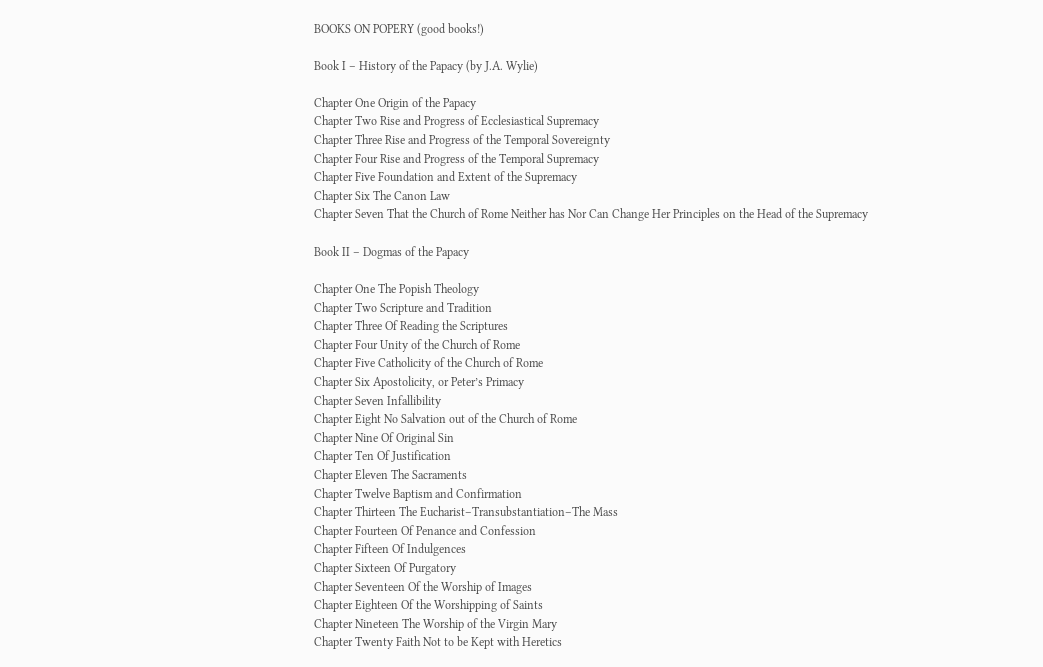BOOKS ON POPERY (good books!)

Book I – History of the Papacy (by J.A. Wylie)

Chapter One Origin of the Papacy
Chapter Two Rise and Progress of Ecclesiastical Supremacy
Chapter Three Rise and Progress of the Temporal Sovereignty
Chapter Four Rise and Progress of the Temporal Supremacy
Chapter Five Foundation and Extent of the Supremacy
Chapter Six The Canon Law
Chapter Seven That the Church of Rome Neither has Nor Can Change Her Principles on the Head of the Supremacy

Book II – Dogmas of the Papacy

Chapter One The Popish Theology
Chapter Two Scripture and Tradition
Chapter Three Of Reading the Scriptures
Chapter Four Unity of the Church of Rome
Chapter Five Catholicity of the Church of Rome
Chapter Six Apostolicity, or Peter’s Primacy
Chapter Seven Infallibility
Chapter Eight No Salvation out of the Church of Rome
Chapter Nine Of Original Sin
Chapter Ten Of Justification
Chapter Eleven The Sacraments
Chapter Twelve Baptism and Confirmation
Chapter Thirteen The Eucharist–Transubstantiation–The Mass
Chapter Fourteen Of Penance and Confession
Chapter Fifteen Of Indulgences
Chapter Sixteen Of Purgatory
Chapter Seventeen Of the Worship of Images
Chapter Eighteen Of the Worshipping of Saints
Chapter Nineteen The Worship of the Virgin Mary
Chapter Twenty Faith Not to be Kept with Heretics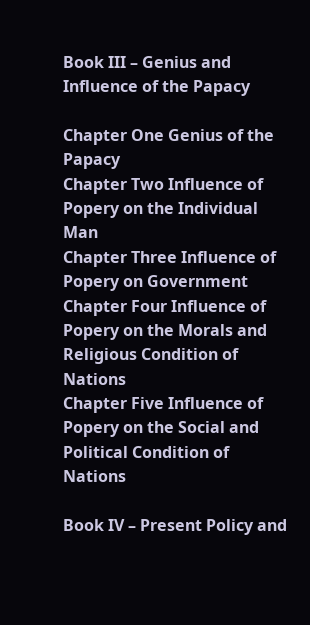Book III – Genius and Influence of the Papacy

Chapter One Genius of the Papacy
Chapter Two Influence of Popery on the Individual Man
Chapter Three Influence of Popery on Government
Chapter Four Influence of Popery on the Morals and Religious Condition of Nations
Chapter Five Influence of Popery on the Social and Political Condition of Nations

Book IV – Present Policy and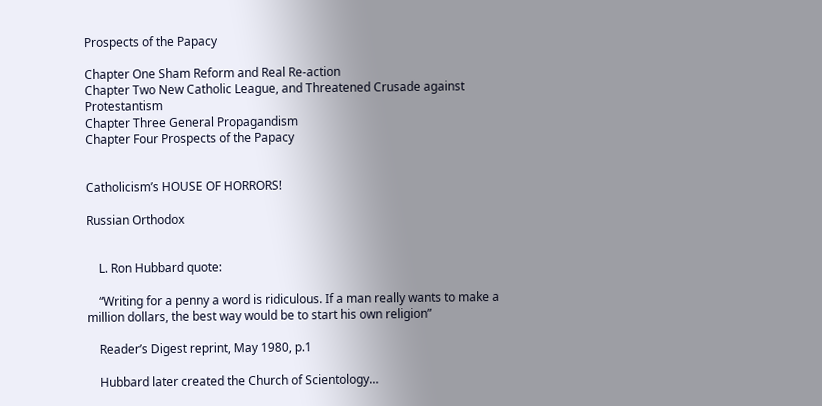Prospects of the Papacy

Chapter One Sham Reform and Real Re-action
Chapter Two New Catholic League, and Threatened Crusade against Protestantism
Chapter Three General Propagandism
Chapter Four Prospects of the Papacy


Catholicism’s HOUSE OF HORRORS!

Russian Orthodox


    L. Ron Hubbard quote:

    “Writing for a penny a word is ridiculous. If a man really wants to make a million dollars, the best way would be to start his own religion”

    Reader’s Digest reprint, May 1980, p.1

    Hubbard later created the Church of Scientology…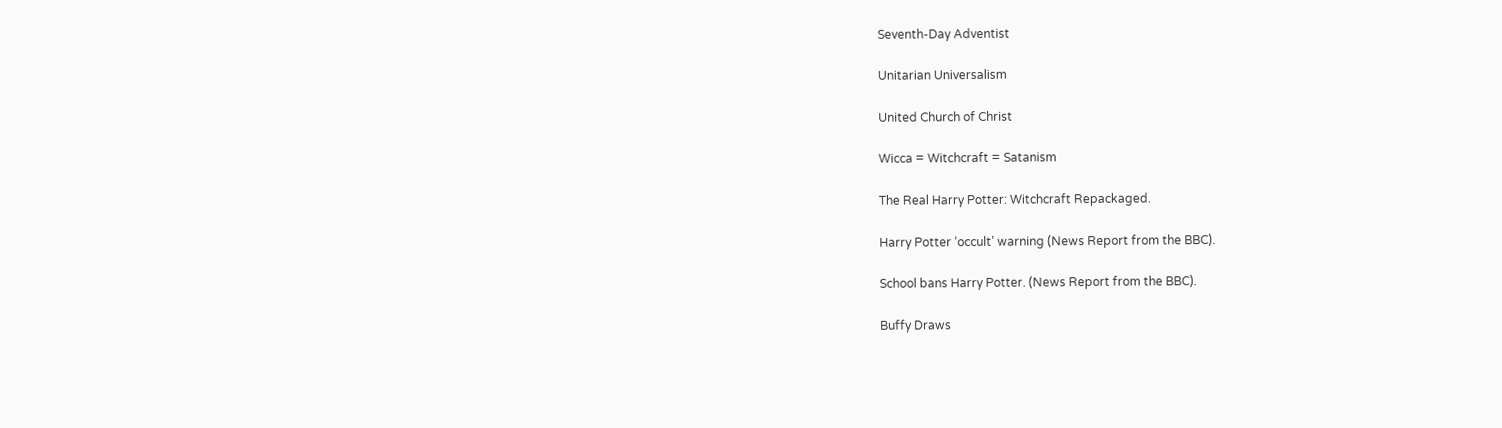Seventh-Day Adventist

Unitarian Universalism

United Church of Christ

Wicca = Witchcraft = Satanism

The Real Harry Potter: Witchcraft Repackaged.

Harry Potter ‘occult’ warning (News Report from the BBC).

School bans Harry Potter. (News Report from the BBC).

Buffy Draws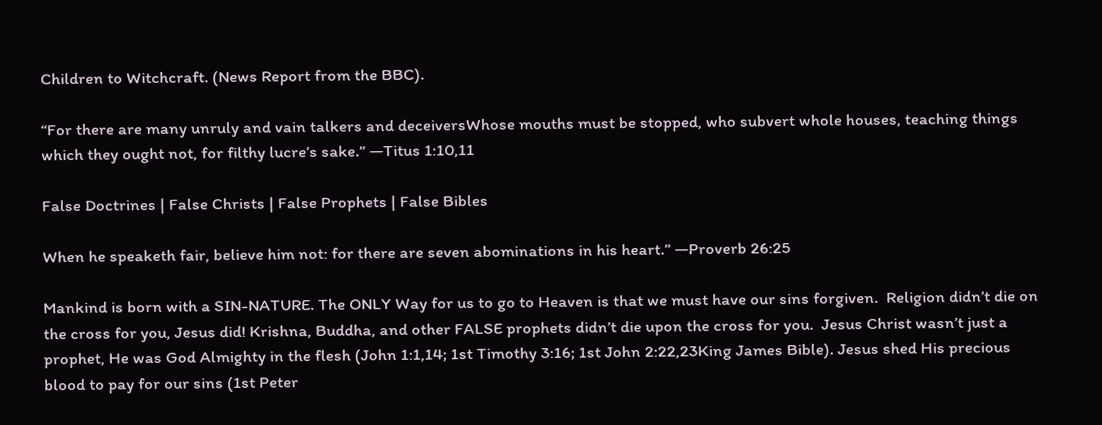Children to Witchcraft. (News Report from the BBC).

“For there are many unruly and vain talkers and deceiversWhose mouths must be stopped, who subvert whole houses, teaching things which they ought not, for filthy lucre’s sake.” —Titus 1:10,11

False Doctrines | False Christs | False Prophets | False Bibles

When he speaketh fair, believe him not: for there are seven abominations in his heart.” —Proverb 26:25

Mankind is born with a SIN-NATURE. The ONLY Way for us to go to Heaven is that we must have our sins forgiven.  Religion didn’t die on the cross for you, Jesus did! Krishna, Buddha, and other FALSE prophets didn’t die upon the cross for you.  Jesus Christ wasn’t just a prophet, He was God Almighty in the flesh (John 1:1,14; 1st Timothy 3:16; 1st John 2:22,23King James Bible). Jesus shed His precious blood to pay for our sins (1st Peter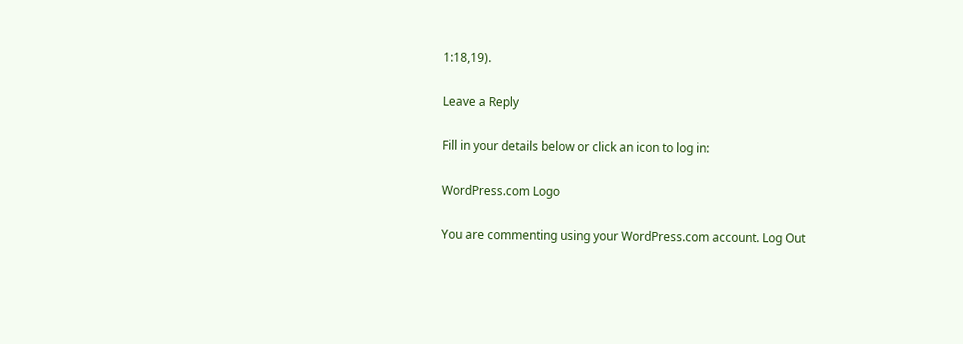1:18,19).

Leave a Reply

Fill in your details below or click an icon to log in:

WordPress.com Logo

You are commenting using your WordPress.com account. Log Out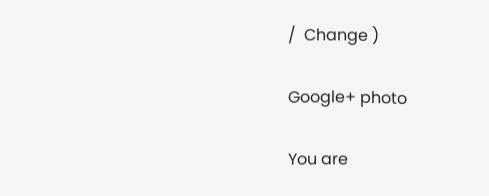/  Change )

Google+ photo

You are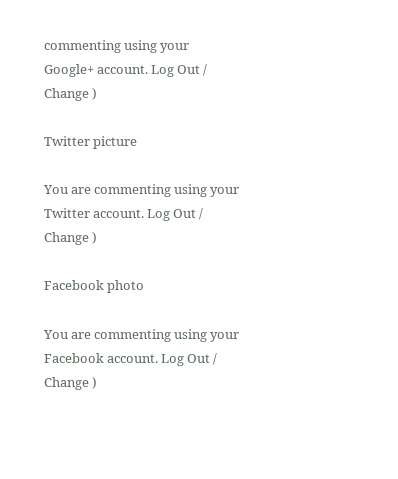commenting using your Google+ account. Log Out /  Change )

Twitter picture

You are commenting using your Twitter account. Log Out /  Change )

Facebook photo

You are commenting using your Facebook account. Log Out /  Change )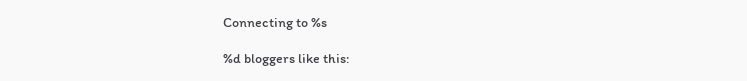Connecting to %s

%d bloggers like this: